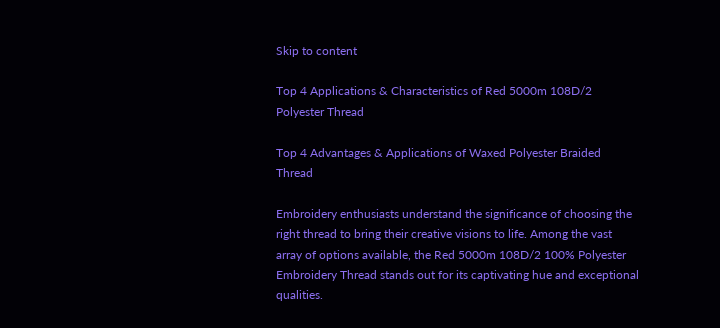Skip to content

Top 4 Applications & Characteristics of Red 5000m 108D/2 Polyester Thread

Top 4 Advantages & Applications of Waxed Polyester Braided Thread

Embroidery enthusiasts understand the significance of choosing the right thread to bring their creative visions to life. Among the vast array of options available, the Red 5000m 108D/2 100% Polyester Embroidery Thread stands out for its captivating hue and exceptional qualities.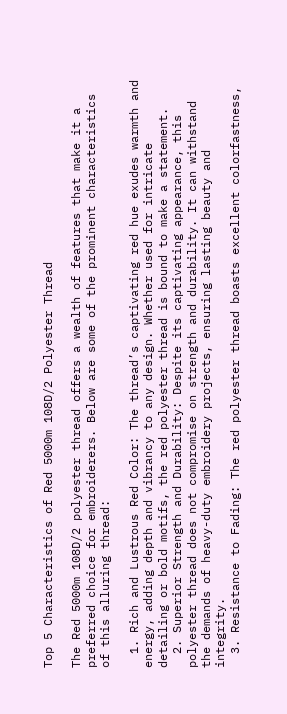Top 5 Characteristics of Red 5000m 108D/2 Polyester Thread

The Red 5000m 108D/2 polyester thread offers a wealth of features that make it a preferred choice for embroiderers. Below are some of the prominent characteristics of this alluring thread:

  1. Rich and Lustrous Red Color: The thread’s captivating red hue exudes warmth and energy, adding depth and vibrancy to any design. Whether used for intricate detailing or bold motifs, the red polyester thread is bound to make a statement.
  2. Superior Strength and Durability: Despite its captivating appearance, this polyester thread does not compromise on strength and durability. It can withstand the demands of heavy-duty embroidery projects, ensuring lasting beauty and integrity.
  3. Resistance to Fading: The red polyester thread boasts excellent colorfastness,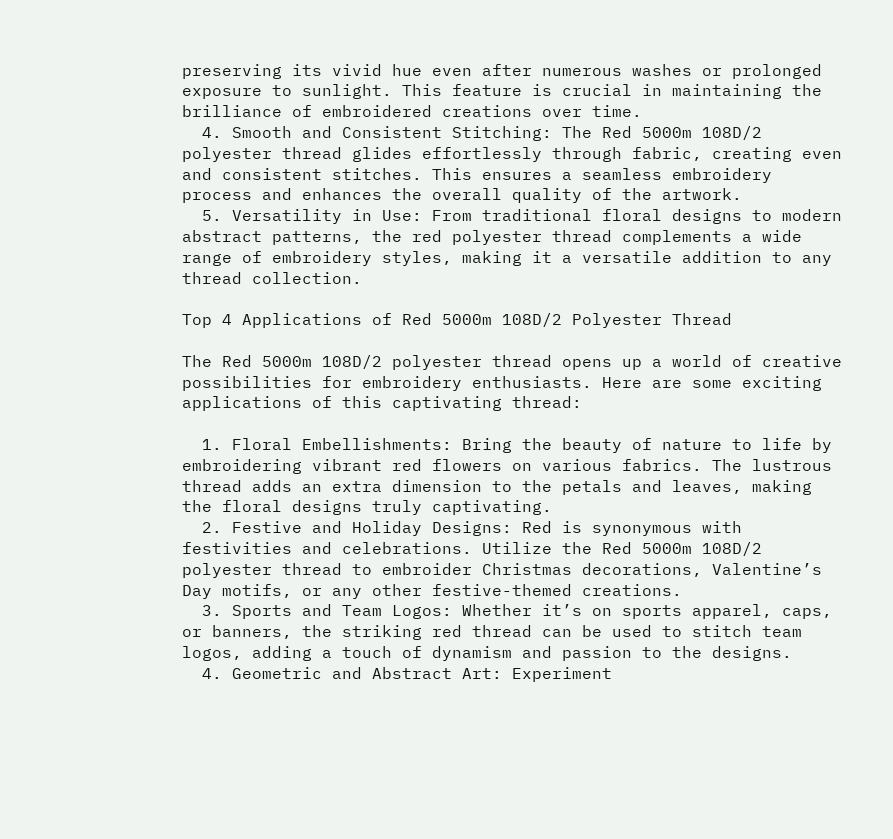preserving its vivid hue even after numerous washes or prolonged exposure to sunlight. This feature is crucial in maintaining the brilliance of embroidered creations over time.
  4. Smooth and Consistent Stitching: The Red 5000m 108D/2 polyester thread glides effortlessly through fabric, creating even and consistent stitches. This ensures a seamless embroidery process and enhances the overall quality of the artwork.
  5. Versatility in Use: From traditional floral designs to modern abstract patterns, the red polyester thread complements a wide range of embroidery styles, making it a versatile addition to any thread collection.

Top 4 Applications of Red 5000m 108D/2 Polyester Thread

The Red 5000m 108D/2 polyester thread opens up a world of creative possibilities for embroidery enthusiasts. Here are some exciting applications of this captivating thread:

  1. Floral Embellishments: Bring the beauty of nature to life by embroidering vibrant red flowers on various fabrics. The lustrous thread adds an extra dimension to the petals and leaves, making the floral designs truly captivating.
  2. Festive and Holiday Designs: Red is synonymous with festivities and celebrations. Utilize the Red 5000m 108D/2 polyester thread to embroider Christmas decorations, Valentine’s Day motifs, or any other festive-themed creations.
  3. Sports and Team Logos: Whether it’s on sports apparel, caps, or banners, the striking red thread can be used to stitch team logos, adding a touch of dynamism and passion to the designs.
  4. Geometric and Abstract Art: Experiment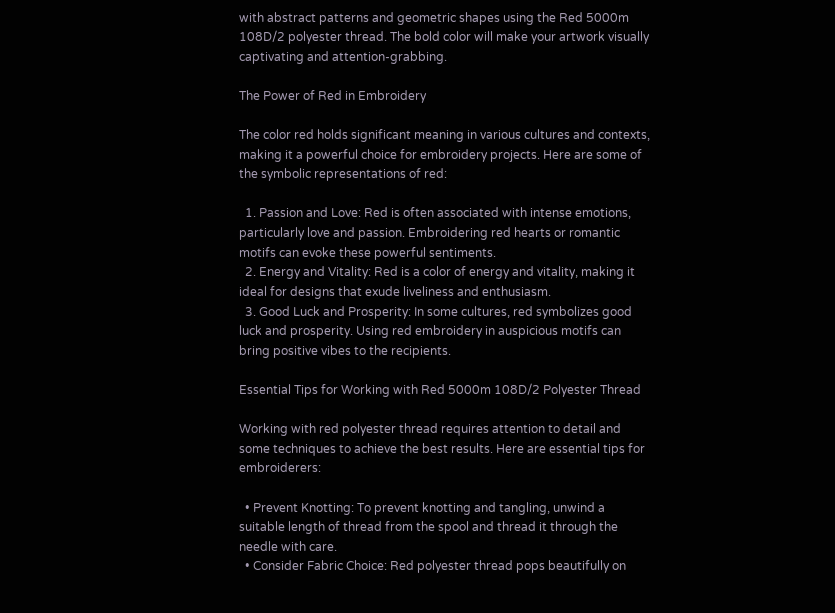with abstract patterns and geometric shapes using the Red 5000m 108D/2 polyester thread. The bold color will make your artwork visually captivating and attention-grabbing.

The Power of Red in Embroidery

The color red holds significant meaning in various cultures and contexts, making it a powerful choice for embroidery projects. Here are some of the symbolic representations of red:

  1. Passion and Love: Red is often associated with intense emotions, particularly love and passion. Embroidering red hearts or romantic motifs can evoke these powerful sentiments.
  2. Energy and Vitality: Red is a color of energy and vitality, making it ideal for designs that exude liveliness and enthusiasm.
  3. Good Luck and Prosperity: In some cultures, red symbolizes good luck and prosperity. Using red embroidery in auspicious motifs can bring positive vibes to the recipients.

Essential Tips for Working with Red 5000m 108D/2 Polyester Thread

Working with red polyester thread requires attention to detail and some techniques to achieve the best results. Here are essential tips for embroiderers:

  • Prevent Knotting: To prevent knotting and tangling, unwind a suitable length of thread from the spool and thread it through the needle with care.
  • Consider Fabric Choice: Red polyester thread pops beautifully on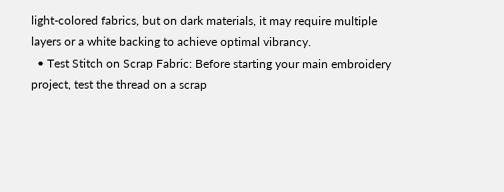light-colored fabrics, but on dark materials, it may require multiple layers or a white backing to achieve optimal vibrancy.
  • Test Stitch on Scrap Fabric: Before starting your main embroidery project, test the thread on a scrap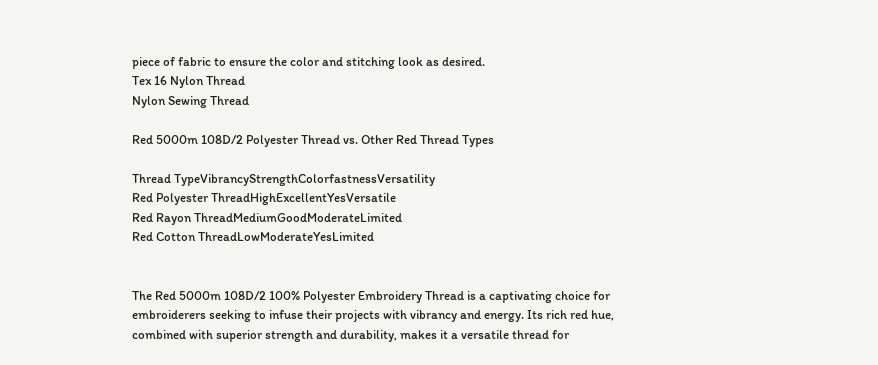piece of fabric to ensure the color and stitching look as desired.
Tex 16 Nylon Thread
Nylon Sewing Thread

Red 5000m 108D/2 Polyester Thread vs. Other Red Thread Types

Thread TypeVibrancyStrengthColorfastnessVersatility
Red Polyester ThreadHighExcellentYesVersatile
Red Rayon ThreadMediumGoodModerateLimited
Red Cotton ThreadLowModerateYesLimited


The Red 5000m 108D/2 100% Polyester Embroidery Thread is a captivating choice for embroiderers seeking to infuse their projects with vibrancy and energy. Its rich red hue, combined with superior strength and durability, makes it a versatile thread for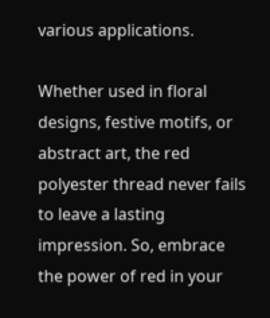various applications.

Whether used in floral designs, festive motifs, or abstract art, the red polyester thread never fails to leave a lasting impression. So, embrace the power of red in your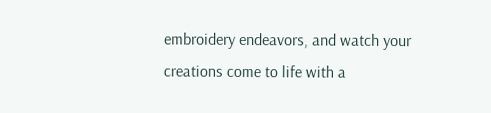embroidery endeavors, and watch your creations come to life with a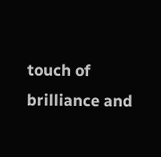touch of brilliance and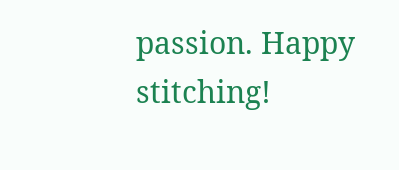passion. Happy stitching!